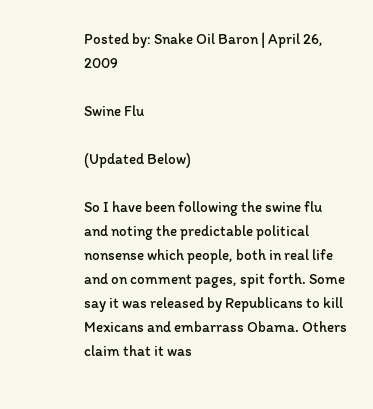Posted by: Snake Oil Baron | April 26, 2009

Swine Flu

(Updated Below)

So I have been following the swine flu and noting the predictable political nonsense which people, both in real life and on comment pages, spit forth. Some say it was released by Republicans to kill Mexicans and embarrass Obama. Others claim that it was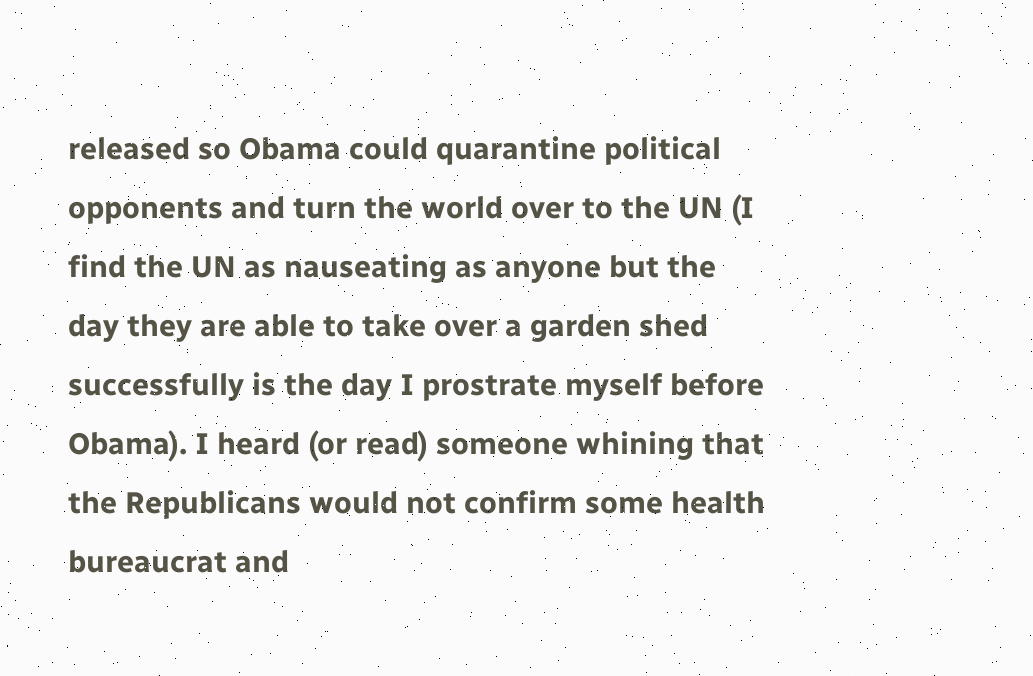released so Obama could quarantine political opponents and turn the world over to the UN (I find the UN as nauseating as anyone but the day they are able to take over a garden shed successfully is the day I prostrate myself before Obama). I heard (or read) someone whining that the Republicans would not confirm some health bureaucrat and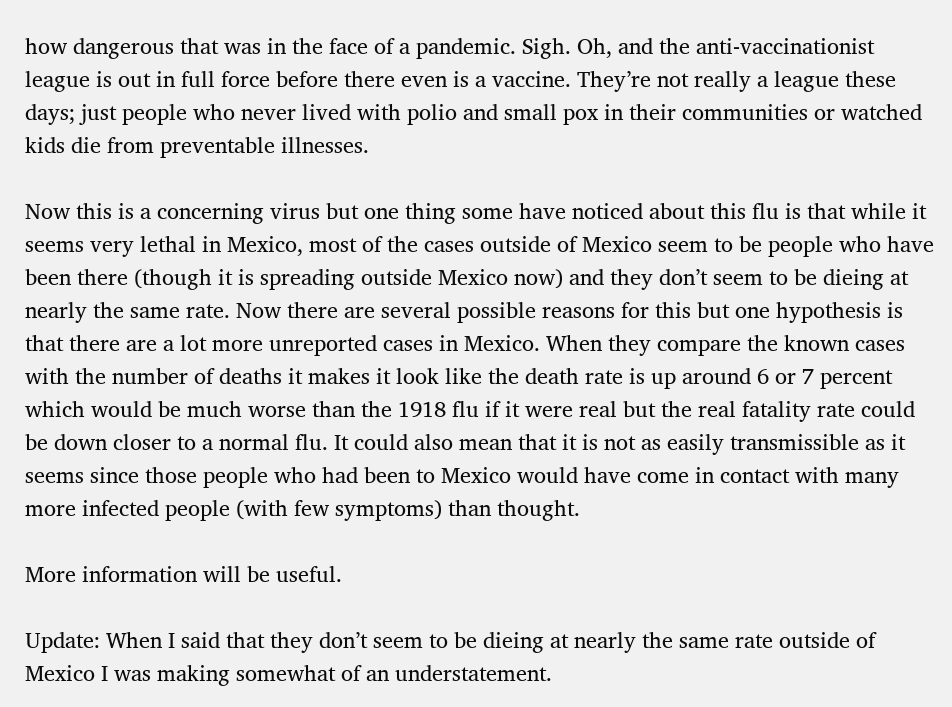how dangerous that was in the face of a pandemic. Sigh. Oh, and the anti-vaccinationist league is out in full force before there even is a vaccine. They’re not really a league these days; just people who never lived with polio and small pox in their communities or watched kids die from preventable illnesses.

Now this is a concerning virus but one thing some have noticed about this flu is that while it seems very lethal in Mexico, most of the cases outside of Mexico seem to be people who have been there (though it is spreading outside Mexico now) and they don’t seem to be dieing at nearly the same rate. Now there are several possible reasons for this but one hypothesis is that there are a lot more unreported cases in Mexico. When they compare the known cases with the number of deaths it makes it look like the death rate is up around 6 or 7 percent which would be much worse than the 1918 flu if it were real but the real fatality rate could be down closer to a normal flu. It could also mean that it is not as easily transmissible as it seems since those people who had been to Mexico would have come in contact with many more infected people (with few symptoms) than thought.

More information will be useful.

Update: When I said that they don’t seem to be dieing at nearly the same rate outside of Mexico I was making somewhat of an understatement.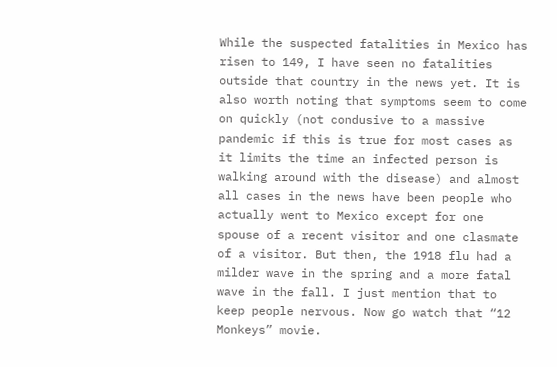While the suspected fatalities in Mexico has risen to 149, I have seen no fatalities outside that country in the news yet. It is also worth noting that symptoms seem to come on quickly (not condusive to a massive pandemic if this is true for most cases as it limits the time an infected person is walking around with the disease) and almost all cases in the news have been people who actually went to Mexico except for one spouse of a recent visitor and one clasmate of a visitor. But then, the 1918 flu had a milder wave in the spring and a more fatal wave in the fall. I just mention that to keep people nervous. Now go watch that “12 Monkeys” movie.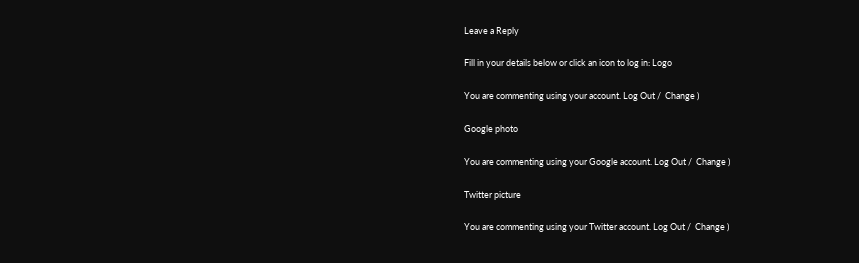Leave a Reply

Fill in your details below or click an icon to log in: Logo

You are commenting using your account. Log Out /  Change )

Google photo

You are commenting using your Google account. Log Out /  Change )

Twitter picture

You are commenting using your Twitter account. Log Out /  Change )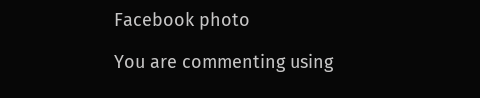Facebook photo

You are commenting using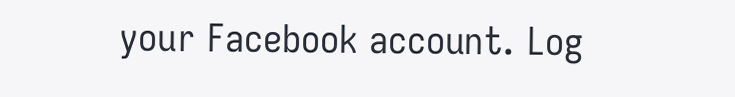your Facebook account. Log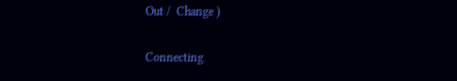Out /  Change )

Connecting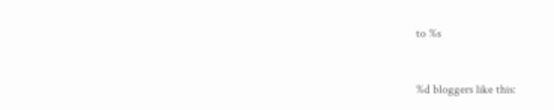to %s


%d bloggers like this: